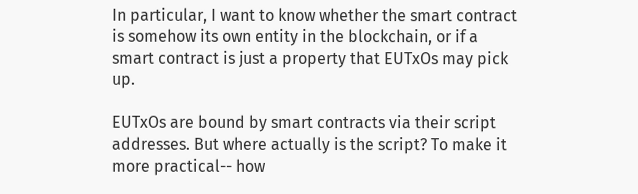In particular, I want to know whether the smart contract is somehow its own entity in the blockchain, or if a smart contract is just a property that EUTxOs may pick up.

EUTxOs are bound by smart contracts via their script addresses. But where actually is the script? To make it more practical-- how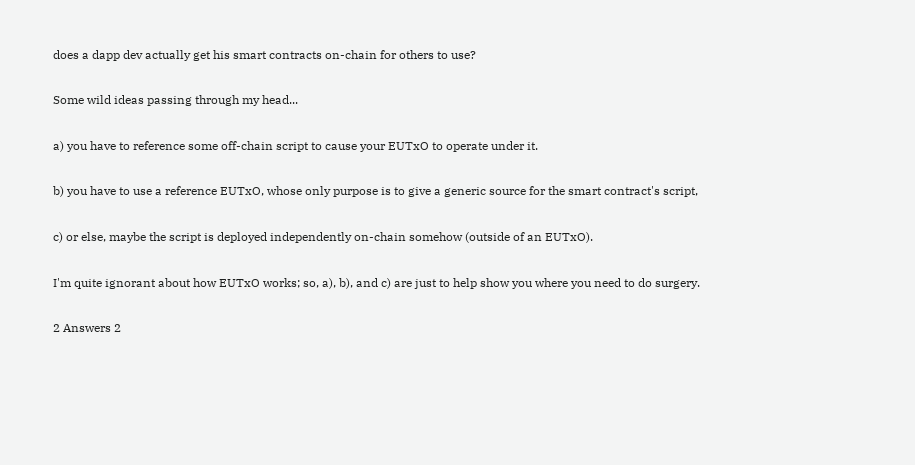does a dapp dev actually get his smart contracts on-chain for others to use?

Some wild ideas passing through my head...

a) you have to reference some off-chain script to cause your EUTxO to operate under it.

b) you have to use a reference EUTxO, whose only purpose is to give a generic source for the smart contract's script,

c) or else, maybe the script is deployed independently on-chain somehow (outside of an EUTxO).

I'm quite ignorant about how EUTxO works; so, a), b), and c) are just to help show you where you need to do surgery.

2 Answers 2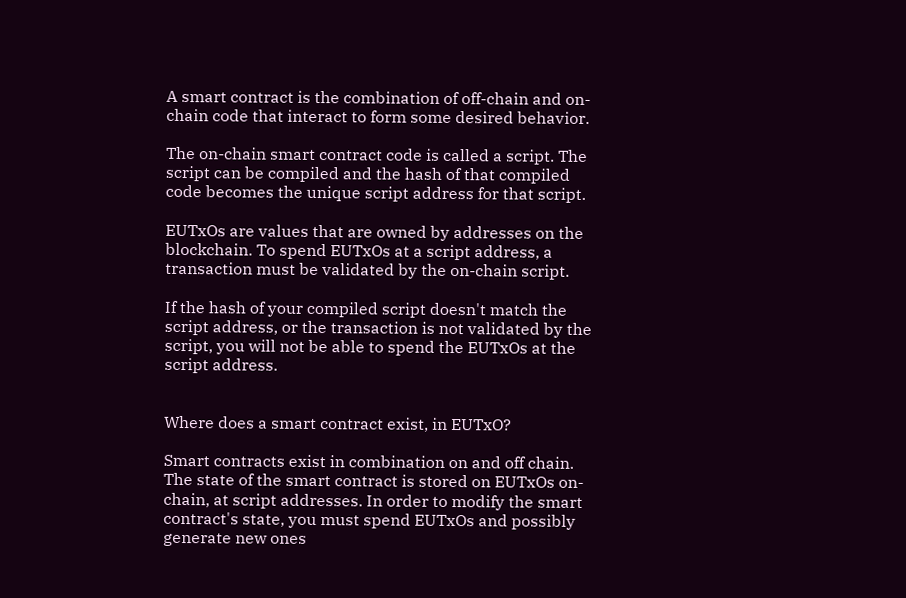A smart contract is the combination of off-chain and on-chain code that interact to form some desired behavior.

The on-chain smart contract code is called a script. The script can be compiled and the hash of that compiled code becomes the unique script address for that script.

EUTxOs are values that are owned by addresses on the blockchain. To spend EUTxOs at a script address, a transaction must be validated by the on-chain script.

If the hash of your compiled script doesn't match the script address, or the transaction is not validated by the script, you will not be able to spend the EUTxOs at the script address.


Where does a smart contract exist, in EUTxO?

Smart contracts exist in combination on and off chain. The state of the smart contract is stored on EUTxOs on-chain, at script addresses. In order to modify the smart contract's state, you must spend EUTxOs and possibly generate new ones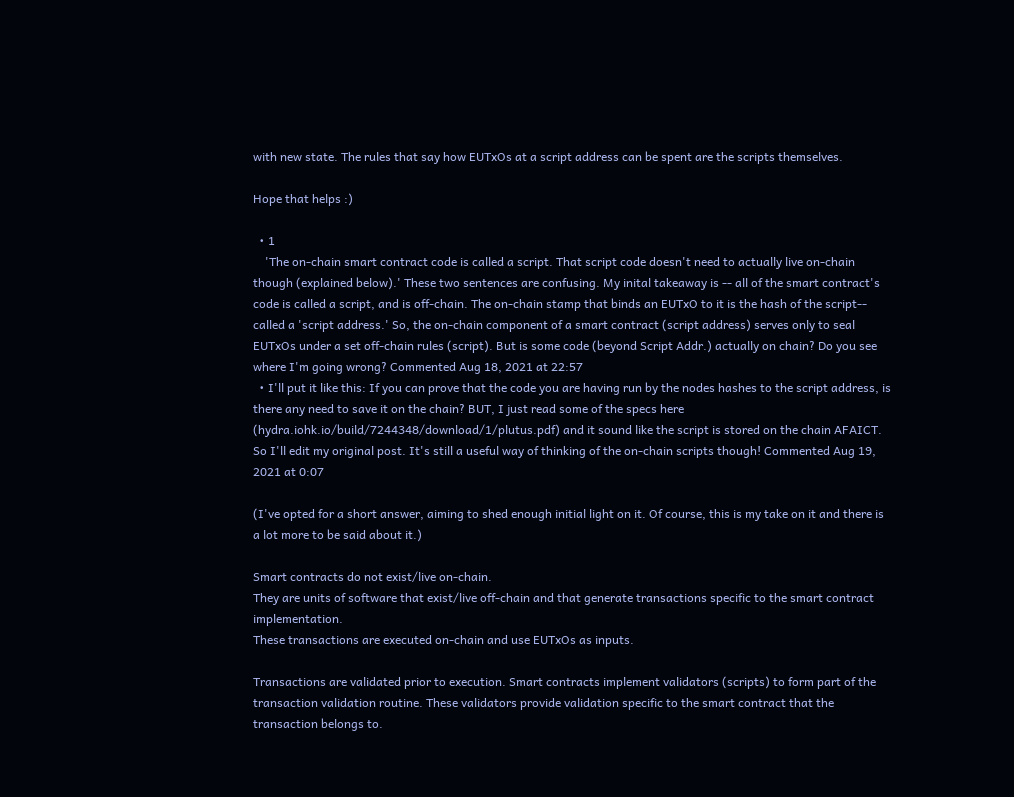with new state. The rules that say how EUTxOs at a script address can be spent are the scripts themselves.

Hope that helps :)

  • 1
    'The on-chain smart contract code is called a script. That script code doesn't need to actually live on-chain though (explained below).' These two sentences are confusing. My inital takeaway is -- all of the smart contract's code is called a script, and is off-chain. The on-chain stamp that binds an EUTxO to it is the hash of the script-- called a 'script address.' So, the on-chain component of a smart contract (script address) serves only to seal EUTxOs under a set off-chain rules (script). But is some code (beyond Script Addr.) actually on chain? Do you see where I'm going wrong? Commented Aug 18, 2021 at 22:57
  • I'll put it like this: If you can prove that the code you are having run by the nodes hashes to the script address, is there any need to save it on the chain? BUT, I just read some of the specs here (hydra.iohk.io/build/7244348/download/1/plutus.pdf) and it sound like the script is stored on the chain AFAICT. So I'll edit my original post. It's still a useful way of thinking of the on-chain scripts though! Commented Aug 19, 2021 at 0:07

(I've opted for a short answer, aiming to shed enough initial light on it. Of course, this is my take on it and there is a lot more to be said about it.)

Smart contracts do not exist/live on-chain.
They are units of software that exist/live off-chain and that generate transactions specific to the smart contract implementation.
These transactions are executed on-chain and use EUTxOs as inputs.

Transactions are validated prior to execution. Smart contracts implement validators (scripts) to form part of the transaction validation routine. These validators provide validation specific to the smart contract that the transaction belongs to.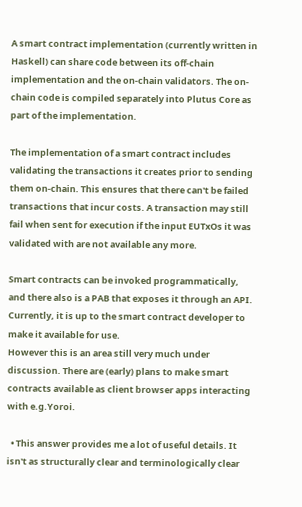A smart contract implementation (currently written in Haskell) can share code between its off-chain implementation and the on-chain validators. The on-chain code is compiled separately into Plutus Core as part of the implementation.

The implementation of a smart contract includes validating the transactions it creates prior to sending them on-chain. This ensures that there can't be failed transactions that incur costs. A transaction may still fail when sent for execution if the input EUTxOs it was validated with are not available any more.

Smart contracts can be invoked programmatically, and there also is a PAB that exposes it through an API. Currently, it is up to the smart contract developer to make it available for use.
However this is an area still very much under discussion. There are (early) plans to make smart contracts available as client browser apps interacting with e.g.Yoroi.

  • This answer provides me a lot of useful details. It isn't as structurally clear and terminologically clear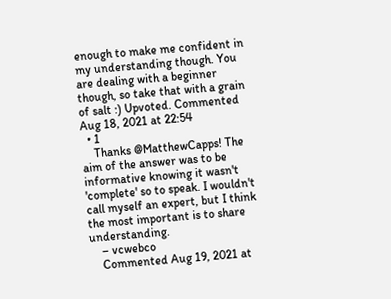enough to make me confident in my understanding though. You are dealing with a beginner though, so take that with a grain of salt :) Upvoted. Commented Aug 18, 2021 at 22:54
  • 1
    Thanks @MatthewCapps! The aim of the answer was to be informative knowing it wasn't 'complete' so to speak. I wouldn't call myself an expert, but I think the most important is to share understanding.
    – vcwebco
    Commented Aug 19, 2021 at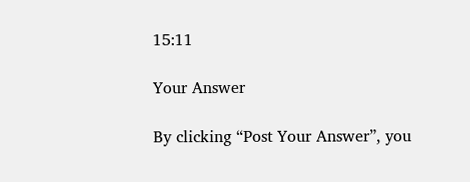15:11

Your Answer

By clicking “Post Your Answer”, you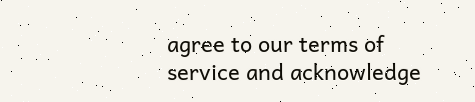agree to our terms of service and acknowledge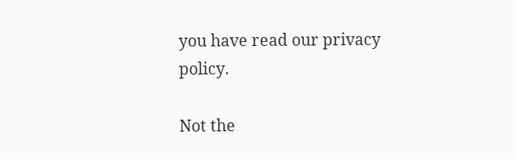you have read our privacy policy.

Not the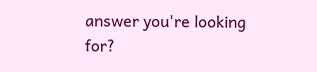answer you're looking for?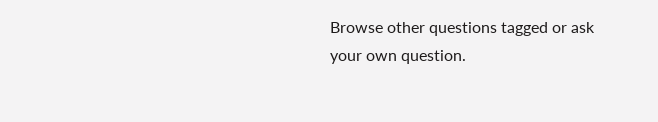Browse other questions tagged or ask your own question.